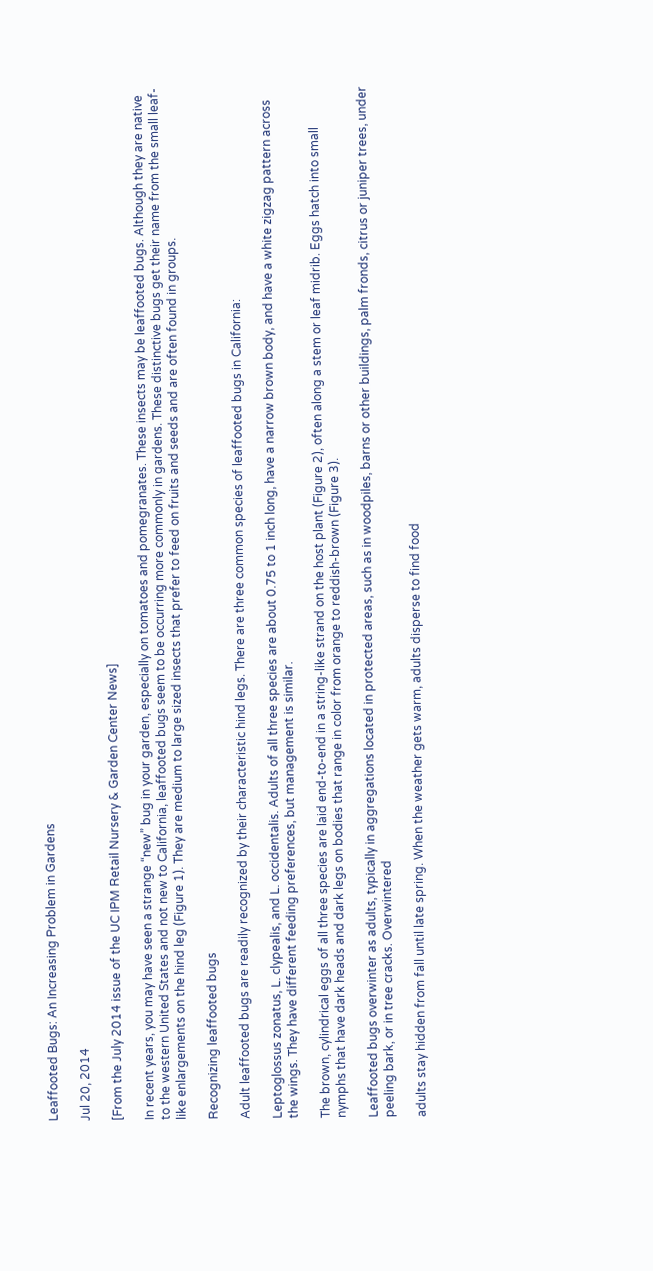Leaffooted Bugs: An Increasing Problem in Gardens

Jul 20, 2014

[From the July 2014 issue of the UC IPM Retail Nursery & Garden Center News]

In recent years, you may have seen a strange “new” bug in your garden, especially on tomatoes and pomegranates. These insects may be leaffooted bugs. Although they are native to the western United States and not new to California, leaffooted bugs seem to be occurring more commonly in gardens. These distinctive bugs get their name from the small leaf-like enlargements on the hind leg (Figure 1). They are medium to large sized insects that prefer to feed on fruits and seeds and are often found in groups.

Recognizing leaffooted bugs

Adult leaffooted bugs are readily recognized by their characteristic hind legs. There are three common species of leaffooted bugs in California:

Leptoglossus zonatus, L. clypealis, and L. occidentalis. Adults of all three species are about 0.75 to 1 inch long, have a narrow brown body, and have a white zigzag pattern across the wings. They have different feeding preferences, but management is similar.

The brown, cylindrical eggs of all three species are laid end-to-end in a string-like strand on the host plant (Figure 2), often along a stem or leaf midrib. Eggs hatch into small nymphs that have dark heads and dark legs on bodies that range in color from orange to reddish-brown (Figure 3).

Leaffooted bugs overwinter as adults, typically in aggregations located in protected areas, such as in woodpiles, barns or other buildings, palm fronds, citrus or juniper trees, under peeling bark, or in tree cracks. Overwintered

adults stay hidden from fall until late spring. When the weather gets warm, adults disperse to find food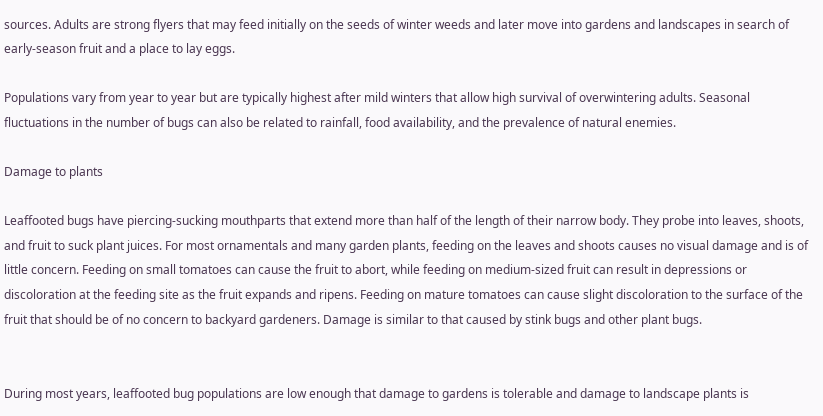sources. Adults are strong flyers that may feed initially on the seeds of winter weeds and later move into gardens and landscapes in search of early-season fruit and a place to lay eggs.

Populations vary from year to year but are typically highest after mild winters that allow high survival of overwintering adults. Seasonal fluctuations in the number of bugs can also be related to rainfall, food availability, and the prevalence of natural enemies.

Damage to plants

Leaffooted bugs have piercing-sucking mouthparts that extend more than half of the length of their narrow body. They probe into leaves, shoots, and fruit to suck plant juices. For most ornamentals and many garden plants, feeding on the leaves and shoots causes no visual damage and is of little concern. Feeding on small tomatoes can cause the fruit to abort, while feeding on medium-sized fruit can result in depressions or discoloration at the feeding site as the fruit expands and ripens. Feeding on mature tomatoes can cause slight discoloration to the surface of the fruit that should be of no concern to backyard gardeners. Damage is similar to that caused by stink bugs and other plant bugs.


During most years, leaffooted bug populations are low enough that damage to gardens is tolerable and damage to landscape plants is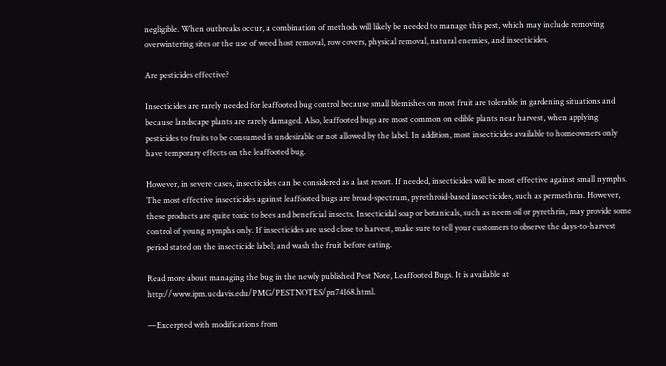negligible. When outbreaks occur, a combination of methods will likely be needed to manage this pest, which may include removing overwintering sites or the use of weed host removal, row covers, physical removal, natural enemies, and insecticides.

Are pesticides effective?

Insecticides are rarely needed for leaffooted bug control because small blemishes on most fruit are tolerable in gardening situations and because landscape plants are rarely damaged. Also, leaffooted bugs are most common on edible plants near harvest, when applying pesticides to fruits to be consumed is undesirable or not allowed by the label. In addition, most insecticides available to homeowners only have temporary effects on the leaffooted bug.

However, in severe cases, insecticides can be considered as a last resort. If needed, insecticides will be most effective against small nymphs. The most effective insecticides against leaffooted bugs are broad-spectrum, pyrethroid-based insecticides, such as permethrin. However, these products are quite toxic to bees and beneficial insects. Insecticidal soap or botanicals, such as neem oil or pyrethrin, may provide some control of young nymphs only. If insecticides are used close to harvest, make sure to tell your customers to observe the days-to-harvest period stated on the insecticide label; and wash the fruit before eating.

Read more about managing the bug in the newly published Pest Note, Leaffooted Bugs. It is available at http://www.ipm.ucdavis.edu/PMG/PESTNOTES/pn74168.html.

—Excerpted with modifications from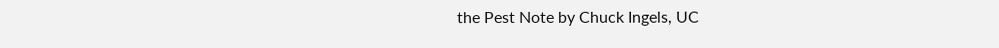the Pest Note by Chuck Ingels, UC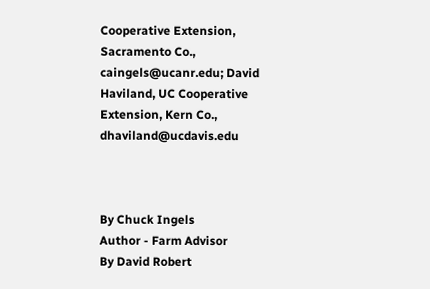Cooperative Extension, Sacramento Co., caingels@ucanr.edu; David Haviland, UC Cooperative Extension, Kern Co., dhaviland@ucdavis.edu



By Chuck Ingels
Author - Farm Advisor
By David Robert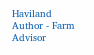Haviland
Author - Farm Advisor